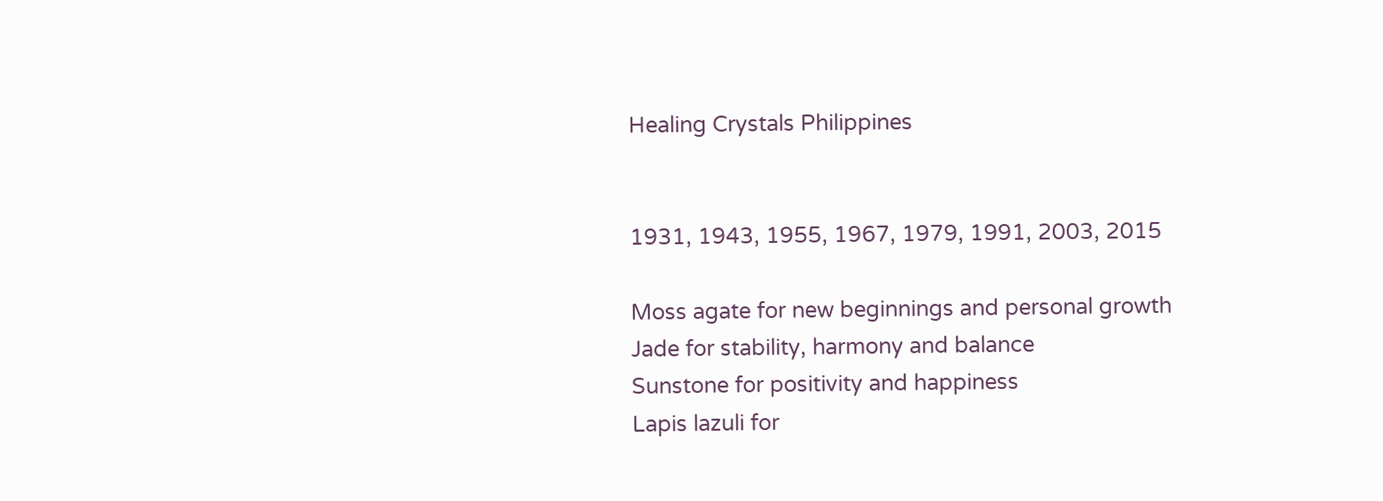Healing Crystals Philippines


1931, 1943, 1955, 1967, 1979, 1991, 2003, 2015

Moss agate for new beginnings and personal growth
Jade for stability, harmony and balance
Sunstone for positivity and happiness
Lapis lazuli for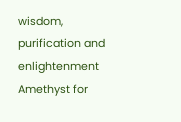wisdom, purification and enlightenment
Amethyst for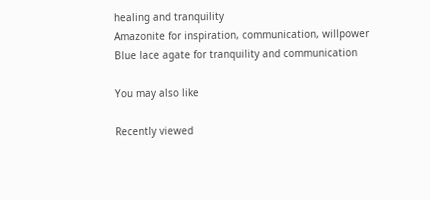healing and tranquility
Amazonite for inspiration, communication, willpower
Blue lace agate for tranquility and communication

You may also like

Recently viewed